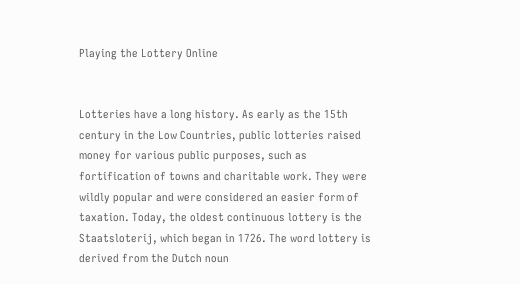Playing the Lottery Online


Lotteries have a long history. As early as the 15th century in the Low Countries, public lotteries raised money for various public purposes, such as fortification of towns and charitable work. They were wildly popular and were considered an easier form of taxation. Today, the oldest continuous lottery is the Staatsloterij, which began in 1726. The word lottery is derived from the Dutch noun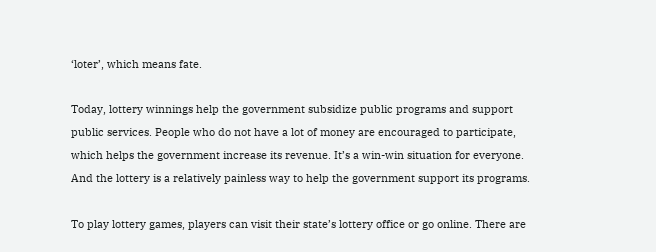‘loter’, which means fate.

Today, lottery winnings help the government subsidize public programs and support public services. People who do not have a lot of money are encouraged to participate, which helps the government increase its revenue. It’s a win-win situation for everyone. And the lottery is a relatively painless way to help the government support its programs.

To play lottery games, players can visit their state’s lottery office or go online. There are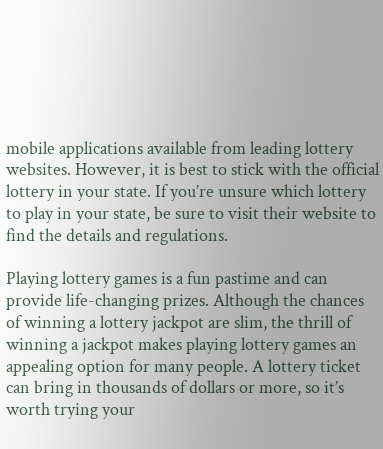mobile applications available from leading lottery websites. However, it is best to stick with the official lottery in your state. If you’re unsure which lottery to play in your state, be sure to visit their website to find the details and regulations.

Playing lottery games is a fun pastime and can provide life-changing prizes. Although the chances of winning a lottery jackpot are slim, the thrill of winning a jackpot makes playing lottery games an appealing option for many people. A lottery ticket can bring in thousands of dollars or more, so it’s worth trying your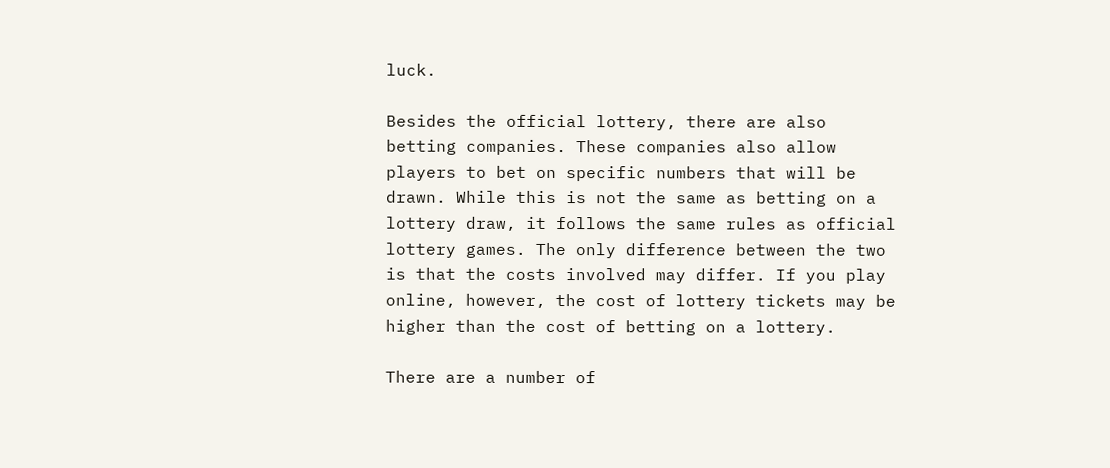luck.

Besides the official lottery, there are also betting companies. These companies also allow players to bet on specific numbers that will be drawn. While this is not the same as betting on a lottery draw, it follows the same rules as official lottery games. The only difference between the two is that the costs involved may differ. If you play online, however, the cost of lottery tickets may be higher than the cost of betting on a lottery.

There are a number of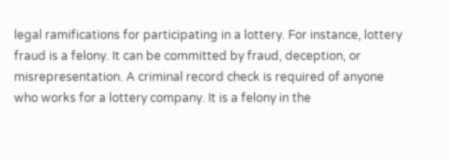legal ramifications for participating in a lottery. For instance, lottery fraud is a felony. It can be committed by fraud, deception, or misrepresentation. A criminal record check is required of anyone who works for a lottery company. It is a felony in the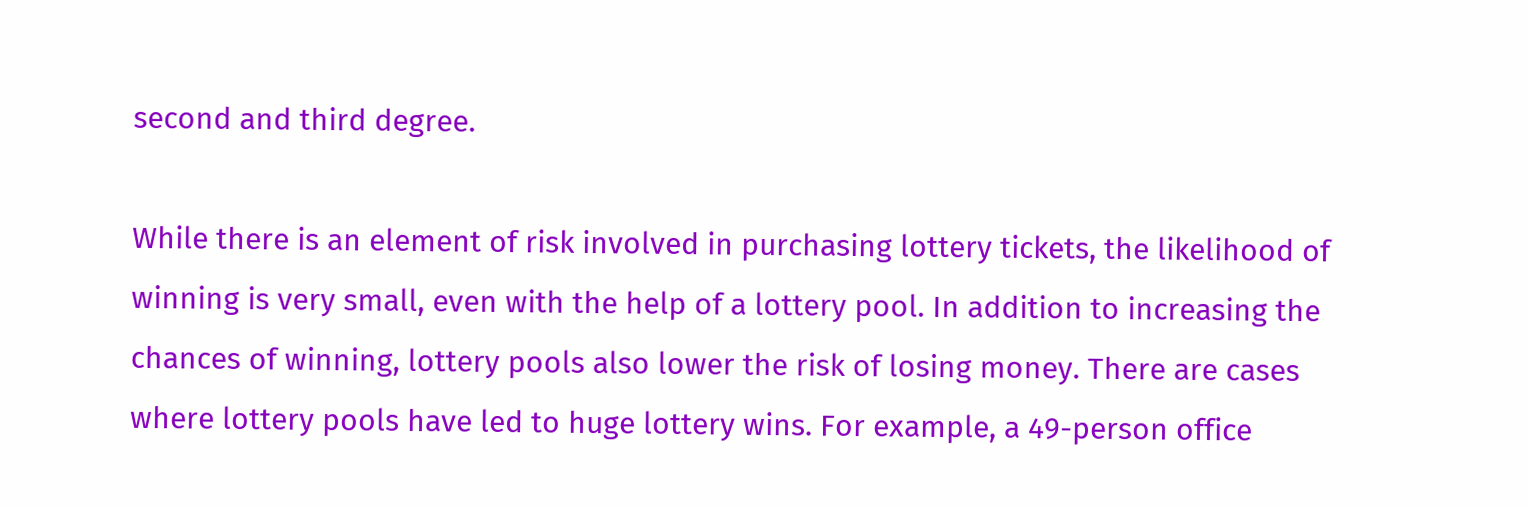second and third degree.

While there is an element of risk involved in purchasing lottery tickets, the likelihood of winning is very small, even with the help of a lottery pool. In addition to increasing the chances of winning, lottery pools also lower the risk of losing money. There are cases where lottery pools have led to huge lottery wins. For example, a 49-person office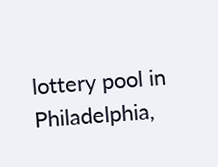lottery pool in Philadelphia,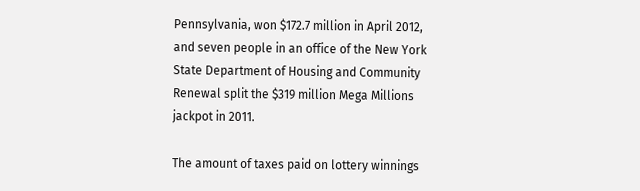Pennsylvania, won $172.7 million in April 2012, and seven people in an office of the New York State Department of Housing and Community Renewal split the $319 million Mega Millions jackpot in 2011.

The amount of taxes paid on lottery winnings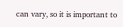can vary, so it is important to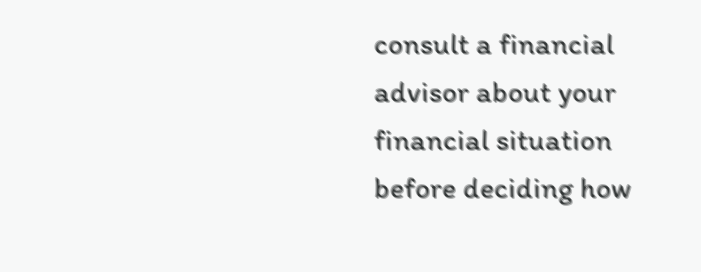consult a financial advisor about your financial situation before deciding how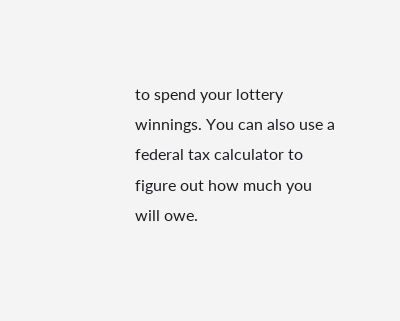to spend your lottery winnings. You can also use a federal tax calculator to figure out how much you will owe.